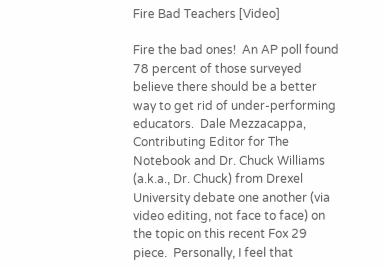Fire Bad Teachers [Video]

Fire the bad ones!  An AP poll found 78 percent of those surveyed believe there should be a better way to get rid of under-performing educators.  Dale Mezzacappa, Contributing Editor for The Notebook and Dr. Chuck Williams (a.k.a., Dr. Chuck) from Drexel University debate one another (via video editing, not face to face) on the topic on this recent Fox 29 piece.  Personally, I feel that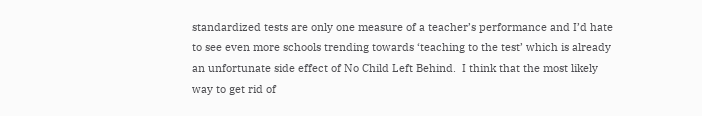standardized tests are only one measure of a teacher’s performance and I’d hate to see even more schools trending towards ‘teaching to the test’ which is already an unfortunate side effect of No Child Left Behind.  I think that the most likely way to get rid of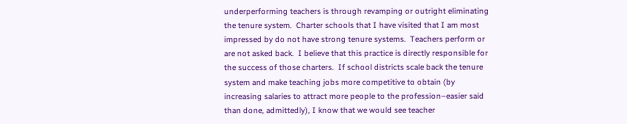underperforming teachers is through revamping or outright eliminating the tenure system.  Charter schools that I have visited that I am most impressed by do not have strong tenure systems.  Teachers perform or are not asked back.  I believe that this practice is directly responsible for the success of those charters.  If school districts scale back the tenure system and make teaching jobs more competitive to obtain (by increasing salaries to attract more people to the profession–easier said than done, admittedly), I know that we would see teacher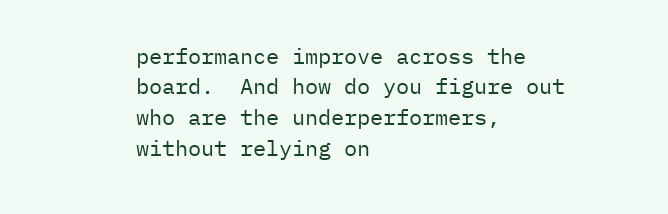performance improve across the board.  And how do you figure out who are the underperformers, without relying on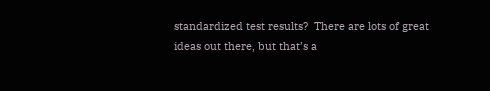standardized test results?  There are lots of great ideas out there, but that’s a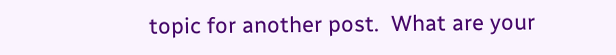topic for another post.  What are your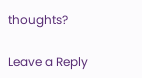thoughts?

Leave a Reply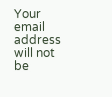Your email address will not be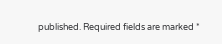published. Required fields are marked *